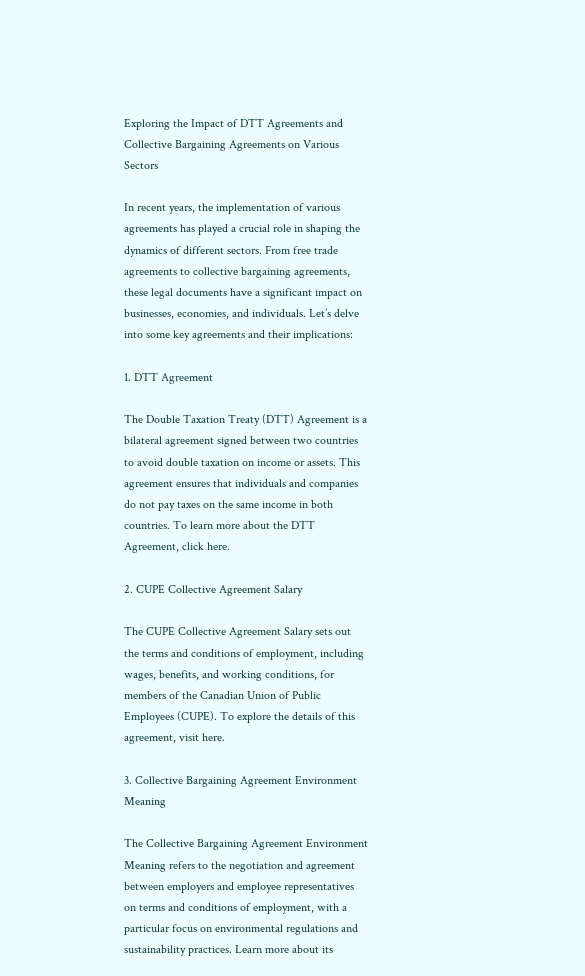Exploring the Impact of DTT Agreements and Collective Bargaining Agreements on Various Sectors

In recent years, the implementation of various agreements has played a crucial role in shaping the dynamics of different sectors. From free trade agreements to collective bargaining agreements, these legal documents have a significant impact on businesses, economies, and individuals. Let’s delve into some key agreements and their implications:

1. DTT Agreement

The Double Taxation Treaty (DTT) Agreement is a bilateral agreement signed between two countries to avoid double taxation on income or assets. This agreement ensures that individuals and companies do not pay taxes on the same income in both countries. To learn more about the DTT Agreement, click here.

2. CUPE Collective Agreement Salary

The CUPE Collective Agreement Salary sets out the terms and conditions of employment, including wages, benefits, and working conditions, for members of the Canadian Union of Public Employees (CUPE). To explore the details of this agreement, visit here.

3. Collective Bargaining Agreement Environment Meaning

The Collective Bargaining Agreement Environment Meaning refers to the negotiation and agreement between employers and employee representatives on terms and conditions of employment, with a particular focus on environmental regulations and sustainability practices. Learn more about its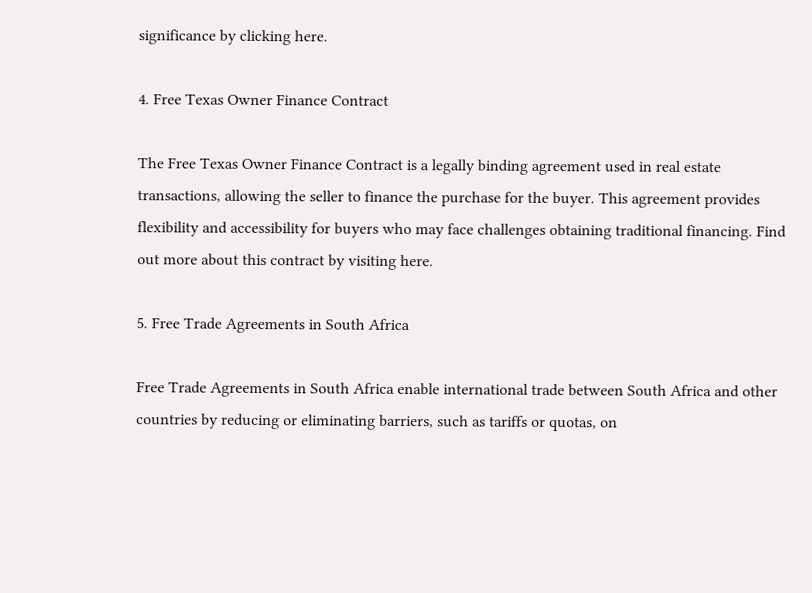significance by clicking here.

4. Free Texas Owner Finance Contract

The Free Texas Owner Finance Contract is a legally binding agreement used in real estate transactions, allowing the seller to finance the purchase for the buyer. This agreement provides flexibility and accessibility for buyers who may face challenges obtaining traditional financing. Find out more about this contract by visiting here.

5. Free Trade Agreements in South Africa

Free Trade Agreements in South Africa enable international trade between South Africa and other countries by reducing or eliminating barriers, such as tariffs or quotas, on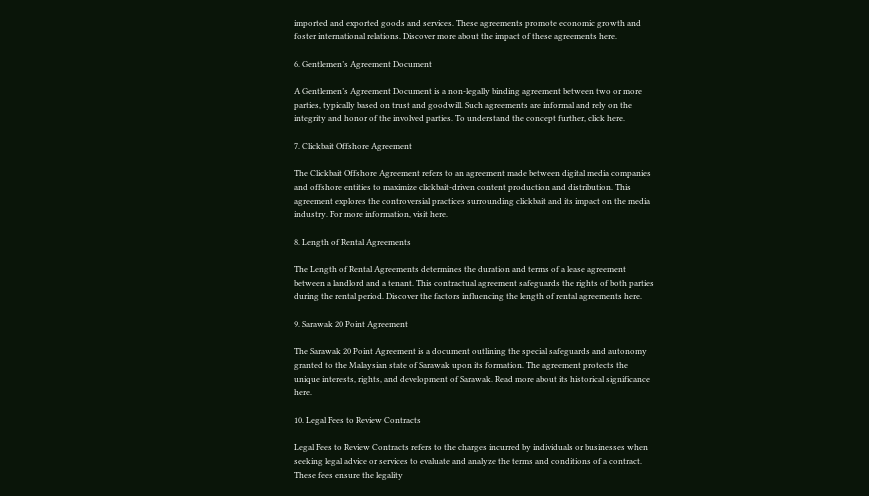imported and exported goods and services. These agreements promote economic growth and foster international relations. Discover more about the impact of these agreements here.

6. Gentlemen’s Agreement Document

A Gentlemen’s Agreement Document is a non-legally binding agreement between two or more parties, typically based on trust and goodwill. Such agreements are informal and rely on the integrity and honor of the involved parties. To understand the concept further, click here.

7. Clickbait Offshore Agreement

The Clickbait Offshore Agreement refers to an agreement made between digital media companies and offshore entities to maximize clickbait-driven content production and distribution. This agreement explores the controversial practices surrounding clickbait and its impact on the media industry. For more information, visit here.

8. Length of Rental Agreements

The Length of Rental Agreements determines the duration and terms of a lease agreement between a landlord and a tenant. This contractual agreement safeguards the rights of both parties during the rental period. Discover the factors influencing the length of rental agreements here.

9. Sarawak 20 Point Agreement

The Sarawak 20 Point Agreement is a document outlining the special safeguards and autonomy granted to the Malaysian state of Sarawak upon its formation. The agreement protects the unique interests, rights, and development of Sarawak. Read more about its historical significance here.

10. Legal Fees to Review Contracts

Legal Fees to Review Contracts refers to the charges incurred by individuals or businesses when seeking legal advice or services to evaluate and analyze the terms and conditions of a contract. These fees ensure the legality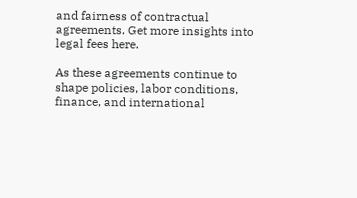and fairness of contractual agreements. Get more insights into legal fees here.

As these agreements continue to shape policies, labor conditions, finance, and international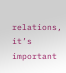relations, it’s important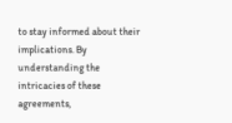to stay informed about their implications. By understanding the intricacies of these agreements,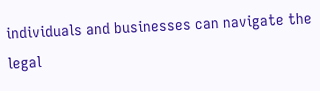individuals and businesses can navigate the legal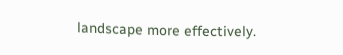landscape more effectively.